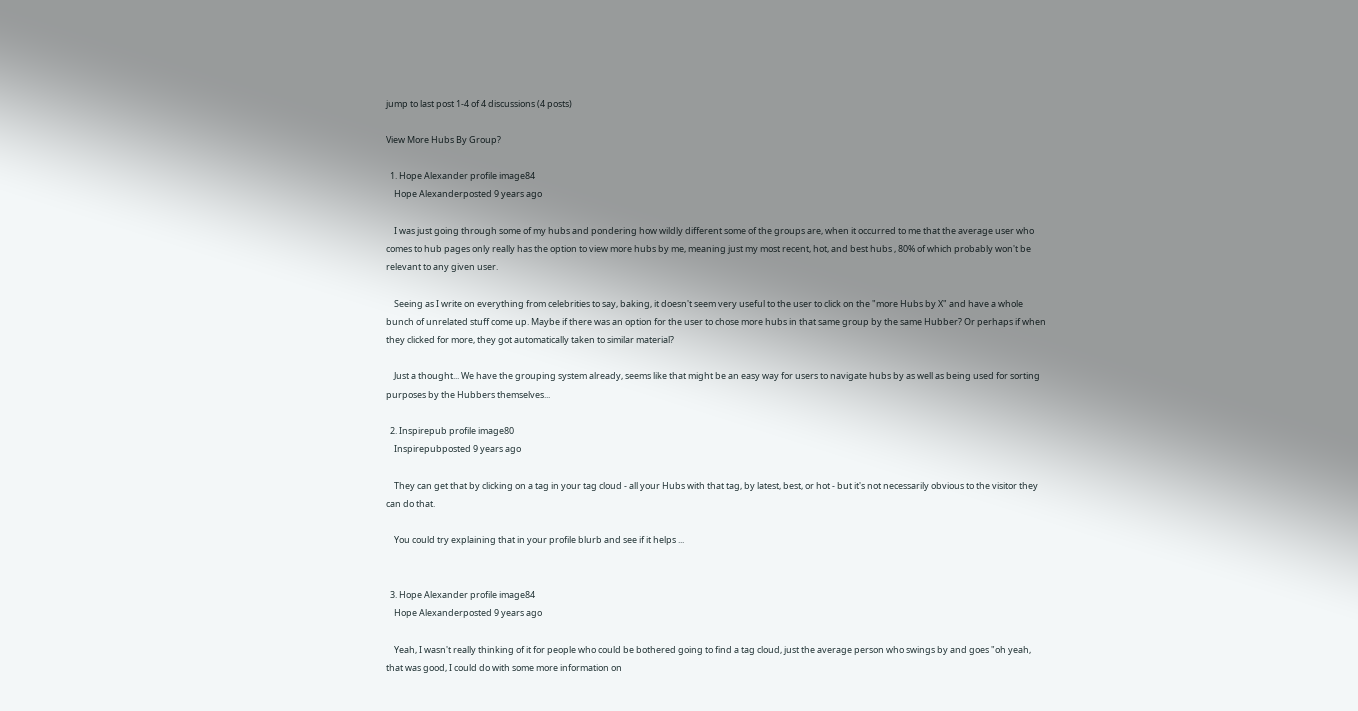jump to last post 1-4 of 4 discussions (4 posts)

View More Hubs By Group?

  1. Hope Alexander profile image84
    Hope Alexanderposted 9 years ago

    I was just going through some of my hubs and pondering how wildly different some of the groups are, when it occurred to me that the average user who comes to hub pages only really has the option to view more hubs by me, meaning just my most recent, hot, and best hubs , 80% of which probably won't be relevant to any given user.

    Seeing as I write on everything from celebrities to say, baking, it doesn't seem very useful to the user to click on the "more Hubs by X" and have a whole bunch of unrelated stuff come up. Maybe if there was an option for the user to chose more hubs in that same group by the same Hubber? Or perhaps if when they clicked for more, they got automatically taken to similar material?

    Just a thought... We have the grouping system already, seems like that might be an easy way for users to navigate hubs by as well as being used for sorting purposes by the Hubbers themselves...

  2. Inspirepub profile image80
    Inspirepubposted 9 years ago

    They can get that by clicking on a tag in your tag cloud - all your Hubs with that tag, by latest, best, or hot - but it's not necessarily obvious to the visitor they can do that.

    You could try explaining that in your profile blurb and see if it helps ...


  3. Hope Alexander profile image84
    Hope Alexanderposted 9 years ago

    Yeah, I wasn't really thinking of it for people who could be bothered going to find a tag cloud, just the average person who swings by and goes "oh yeah, that was good, I could do with some more information on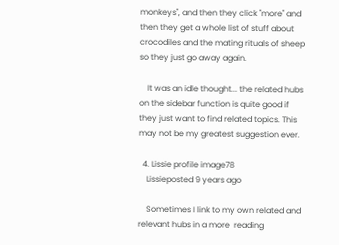monkeys", and then they click "more" and then they get a whole list of stuff about crocodiles and the mating rituals of sheep so they just go away again.

    It was an idle thought... the related hubs on the sidebar function is quite good if they just want to find related topics. This may not be my greatest suggestion ever.

  4. Lissie profile image78
    Lissieposted 9 years ago

    Sometimes I link to my own related and relevant hubs in a more  reading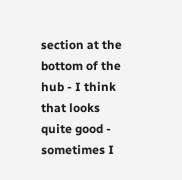section at the bottom of the hub - I think that looks quite good - sometimes I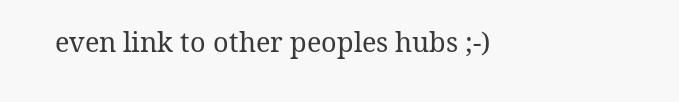even link to other peoples hubs ;-)